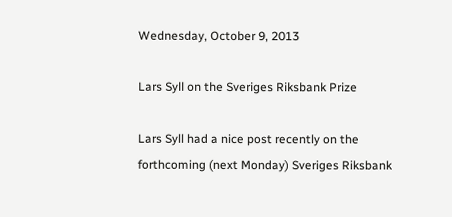Wednesday, October 9, 2013

Lars Syll on the Sveriges Riksbank Prize

Lars Syll had a nice post recently on the forthcoming (next Monday) Sveriges Riksbank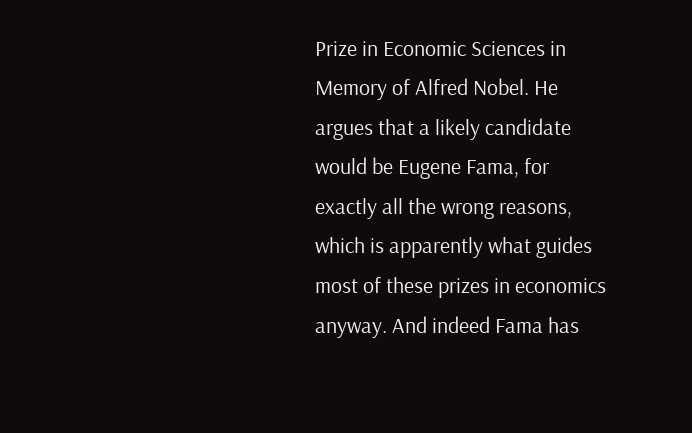Prize in Economic Sciences in Memory of Alfred Nobel. He argues that a likely candidate would be Eugene Fama, for exactly all the wrong reasons, which is apparently what guides most of these prizes in economics anyway. And indeed Fama has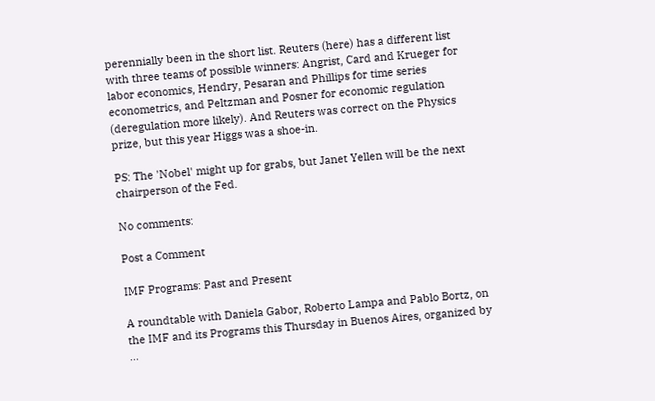perennially been in the short list. Reuters (here) has a different list with three teams of possible winners: Angrist, Card and Krueger for labor economics, Hendry, Pesaran and Phillips for time series econometrics, and Peltzman and Posner for economic regulation (deregulation more likely). And Reuters was correct on the Physics prize, but this year Higgs was a shoe-in.

PS: The 'Nobel' might up for grabs, but Janet Yellen will be the next chairperson of the Fed.

No comments:

Post a Comment

IMF Programs: Past and Present

A roundtable with Daniela Gabor, Roberto Lampa and Pablo Bortz, on the IMF and its Programs this Thursday in Buenos Aires, organized by ...